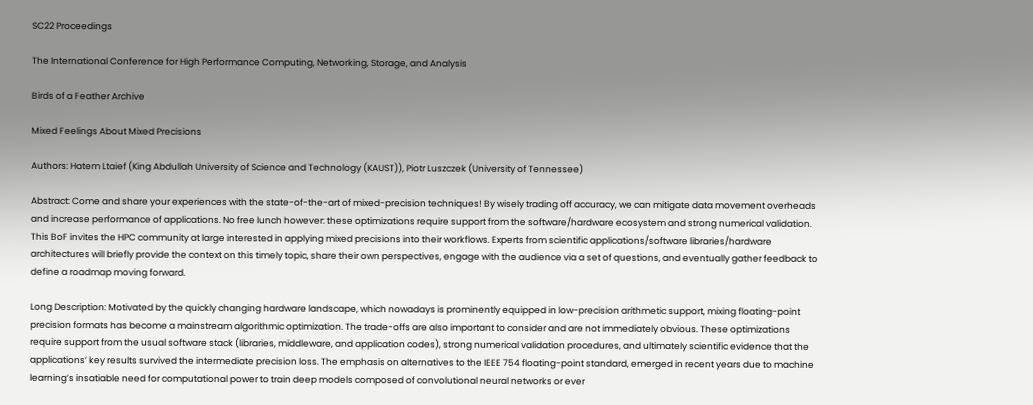SC22 Proceedings

The International Conference for High Performance Computing, Networking, Storage, and Analysis

Birds of a Feather Archive

Mixed Feelings About Mixed Precisions

Authors: Hatem Ltaief (King Abdullah University of Science and Technology (KAUST)), Piotr Luszczek (University of Tennessee)

Abstract: Come and share your experiences with the state-of-the-art of mixed-precision techniques! By wisely trading off accuracy, we can mitigate data movement overheads and increase performance of applications. No free lunch however: these optimizations require support from the software/hardware ecosystem and strong numerical validation. This BoF invites the HPC community at large interested in applying mixed precisions into their workflows. Experts from scientific applications/software libraries/hardware architectures will briefly provide the context on this timely topic, share their own perspectives, engage with the audience via a set of questions, and eventually gather feedback to define a roadmap moving forward.

Long Description: Motivated by the quickly changing hardware landscape, which nowadays is prominently equipped in low-precision arithmetic support, mixing floating-point precision formats has become a mainstream algorithmic optimization. The trade-offs are also important to consider and are not immediately obvious. These optimizations require support from the usual software stack (libraries, middleware, and application codes), strong numerical validation procedures, and ultimately scientific evidence that the applications’ key results survived the intermediate precision loss. The emphasis on alternatives to the IEEE 754 floating-point standard, emerged in recent years due to machine learning’s insatiable need for computational power to train deep models composed of convolutional neural networks or ever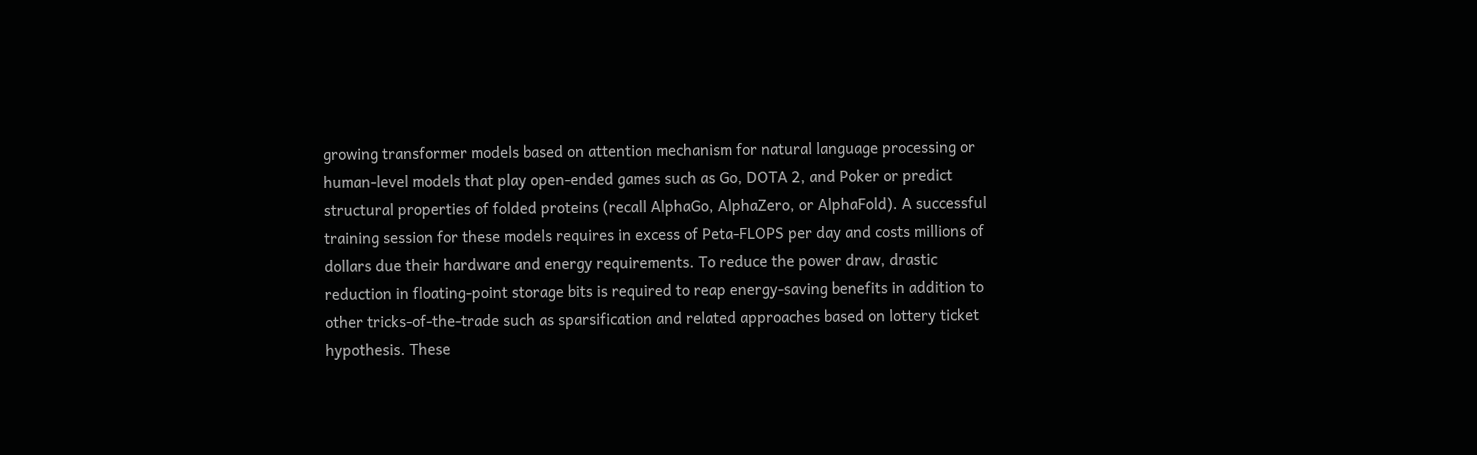growing transformer models based on attention mechanism for natural language processing or human-level models that play open-ended games such as Go, DOTA 2, and Poker or predict structural properties of folded proteins (recall AlphaGo, AlphaZero, or AlphaFold). A successful training session for these models requires in excess of Peta-FLOPS per day and costs millions of dollars due their hardware and energy requirements. To reduce the power draw, drastic reduction in floating-point storage bits is required to reap energy-saving benefits in addition to other tricks-of-the-trade such as sparsification and related approaches based on lottery ticket hypothesis. These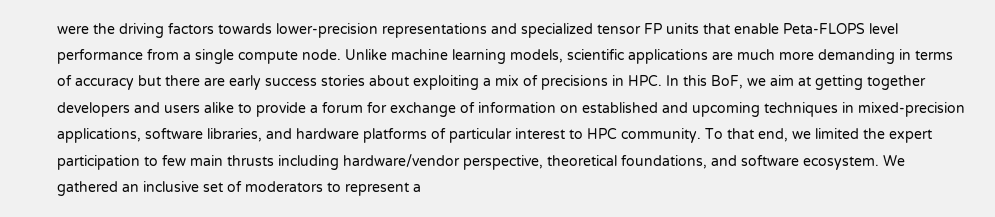were the driving factors towards lower-precision representations and specialized tensor FP units that enable Peta-FLOPS level performance from a single compute node. Unlike machine learning models, scientific applications are much more demanding in terms of accuracy but there are early success stories about exploiting a mix of precisions in HPC. In this BoF, we aim at getting together developers and users alike to provide a forum for exchange of information on established and upcoming techniques in mixed-precision applications, software libraries, and hardware platforms of particular interest to HPC community. To that end, we limited the expert participation to few main thrusts including hardware/vendor perspective, theoretical foundations, and software ecosystem. We gathered an inclusive set of moderators to represent a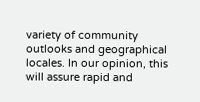variety of community outlooks and geographical locales. In our opinion, this will assure rapid and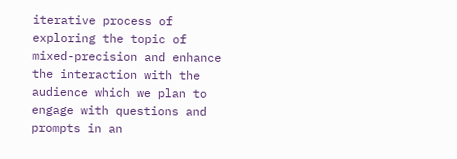iterative process of exploring the topic of mixed-precision and enhance the interaction with the audience which we plan to engage with questions and prompts in an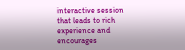interactive session that leads to rich experience and encourages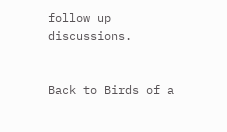follow up discussions.


Back to Birds of a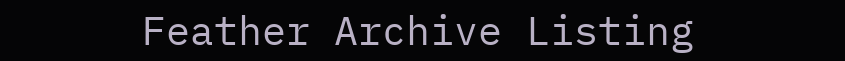Feather Archive Listing